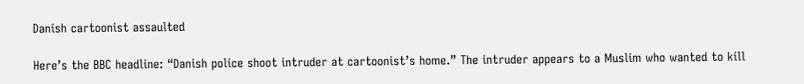Danish cartoonist assaulted

Here’s the BBC headline: “Danish police shoot intruder at cartoonist’s home.” The intruder appears to a Muslim who wanted to kill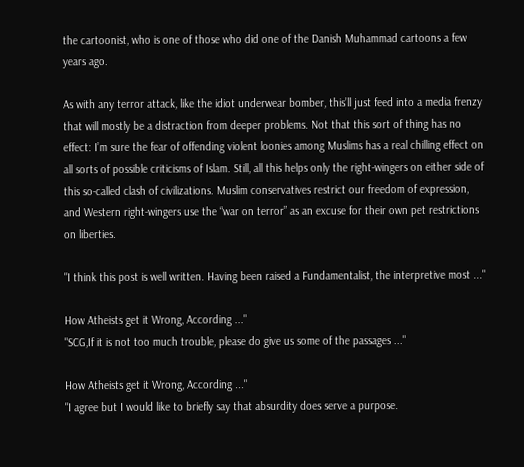the cartoonist, who is one of those who did one of the Danish Muhammad cartoons a few years ago.

As with any terror attack, like the idiot underwear bomber, this’ll just feed into a media frenzy that will mostly be a distraction from deeper problems. Not that this sort of thing has no effect: I’m sure the fear of offending violent loonies among Muslims has a real chilling effect on all sorts of possible criticisms of Islam. Still, all this helps only the right-wingers on either side of this so-called clash of civilizations. Muslim conservatives restrict our freedom of expression, and Western right-wingers use the “war on terror” as an excuse for their own pet restrictions on liberties.

"I think this post is well written. Having been raised a Fundamentalist, the interpretive most ..."

How Atheists get it Wrong, According ..."
"SCG,If it is not too much trouble, please do give us some of the passages ..."

How Atheists get it Wrong, According ..."
"I agree but I would like to briefly say that absurdity does serve a purpose.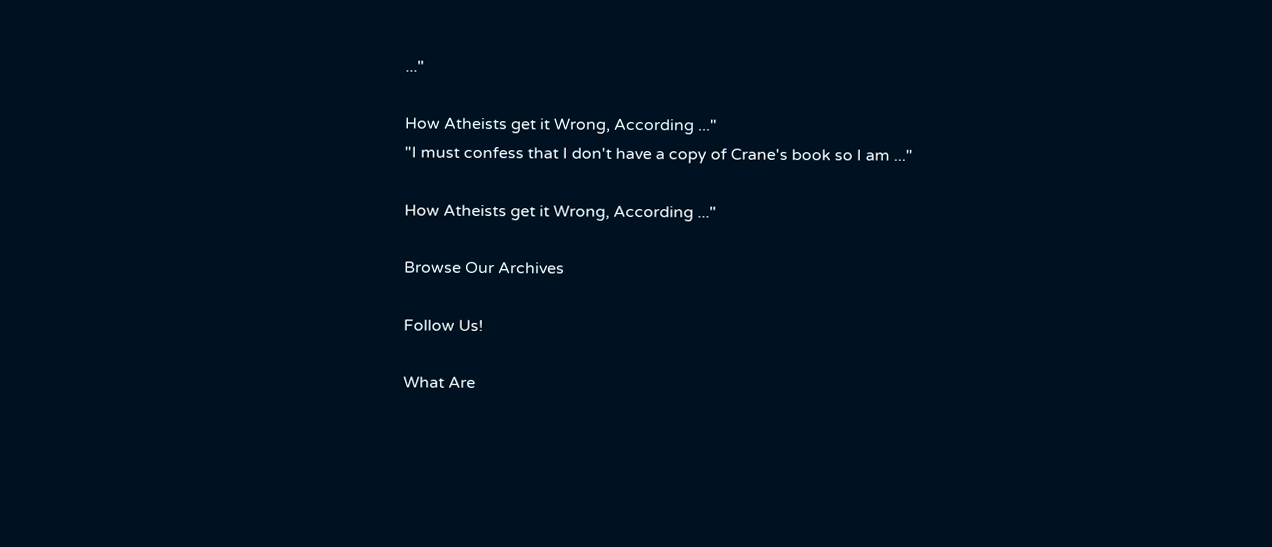..."

How Atheists get it Wrong, According ..."
"I must confess that I don't have a copy of Crane's book so I am ..."

How Atheists get it Wrong, According ..."

Browse Our Archives

Follow Us!

What Are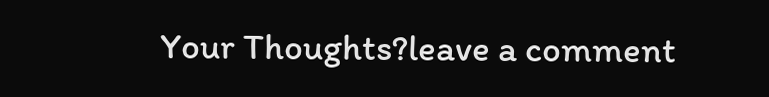Your Thoughts?leave a comment